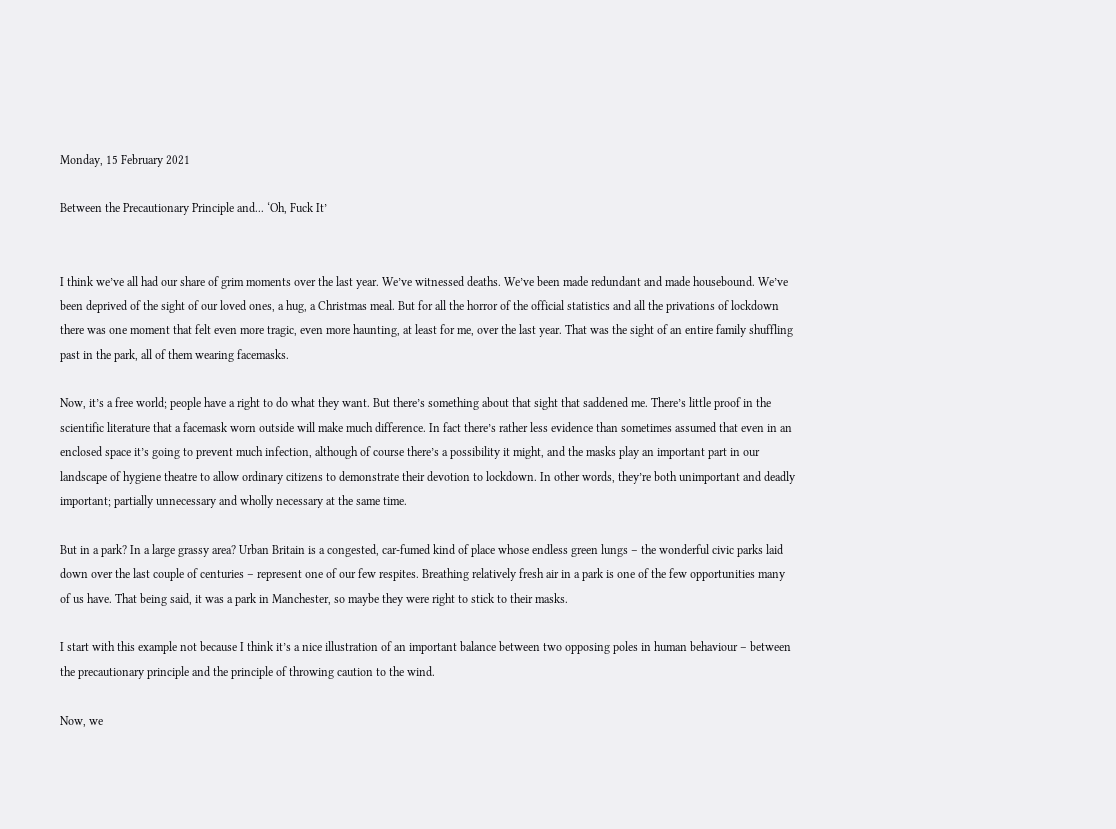Monday, 15 February 2021

Between the Precautionary Principle and... ‘Oh, Fuck It’


I think we’ve all had our share of grim moments over the last year. We’ve witnessed deaths. We’ve been made redundant and made housebound. We’ve been deprived of the sight of our loved ones, a hug, a Christmas meal. But for all the horror of the official statistics and all the privations of lockdown there was one moment that felt even more tragic, even more haunting, at least for me, over the last year. That was the sight of an entire family shuffling past in the park, all of them wearing facemasks.

Now, it’s a free world; people have a right to do what they want. But there’s something about that sight that saddened me. There’s little proof in the scientific literature that a facemask worn outside will make much difference. In fact there’s rather less evidence than sometimes assumed that even in an enclosed space it’s going to prevent much infection, although of course there’s a possibility it might, and the masks play an important part in our landscape of hygiene theatre to allow ordinary citizens to demonstrate their devotion to lockdown. In other words, they’re both unimportant and deadly important; partially unnecessary and wholly necessary at the same time.

But in a park? In a large grassy area? Urban Britain is a congested, car-fumed kind of place whose endless green lungs – the wonderful civic parks laid down over the last couple of centuries – represent one of our few respites. Breathing relatively fresh air in a park is one of the few opportunities many of us have. That being said, it was a park in Manchester, so maybe they were right to stick to their masks.

I start with this example not because I think it’s a nice illustration of an important balance between two opposing poles in human behaviour – between the precautionary principle and the principle of throwing caution to the wind.

Now, we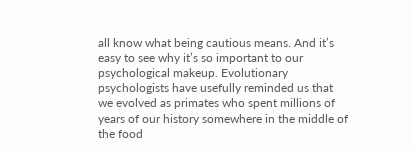all know what being cautious means. And it’s easy to see why it’s so important to our psychological makeup. Evolutionary psychologists have usefully reminded us that we evolved as primates who spent millions of years of our history somewhere in the middle of the food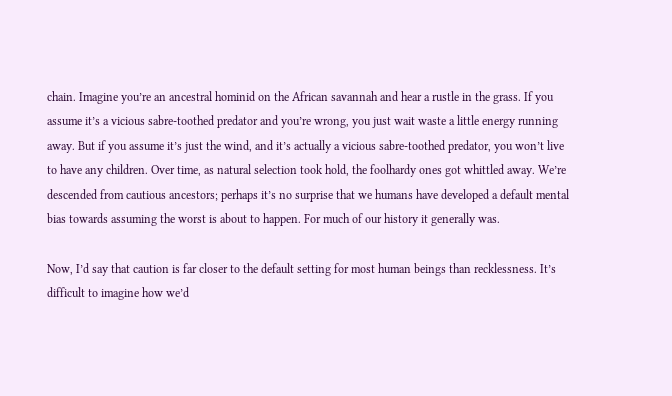chain. Imagine you’re an ancestral hominid on the African savannah and hear a rustle in the grass. If you assume it’s a vicious sabre-toothed predator and you’re wrong, you just wait waste a little energy running away. But if you assume it’s just the wind, and it’s actually a vicious sabre-toothed predator, you won’t live to have any children. Over time, as natural selection took hold, the foolhardy ones got whittled away. We’re descended from cautious ancestors; perhaps it’s no surprise that we humans have developed a default mental bias towards assuming the worst is about to happen. For much of our history it generally was.

Now, I’d say that caution is far closer to the default setting for most human beings than recklessness. It’s difficult to imagine how we’d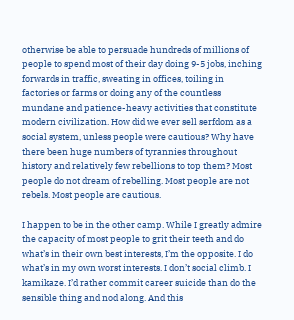otherwise be able to persuade hundreds of millions of people to spend most of their day doing 9-5 jobs, inching forwards in traffic, sweating in offices, toiling in factories or farms or doing any of the countless mundane and patience-heavy activities that constitute modern civilization. How did we ever sell serfdom as a social system, unless people were cautious? Why have there been huge numbers of tyrannies throughout history and relatively few rebellions to top them? Most people do not dream of rebelling. Most people are not rebels. Most people are cautious.

I happen to be in the other camp. While I greatly admire the capacity of most people to grit their teeth and do what’s in their own best interests, I’m the opposite. I do what’s in my own worst interests. I don’t social climb. I kamikaze. I’d rather commit career suicide than do the sensible thing and nod along. And this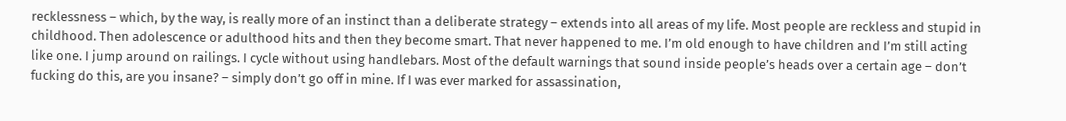recklessness – which, by the way, is really more of an instinct than a deliberate strategy – extends into all areas of my life. Most people are reckless and stupid in childhood. Then adolescence or adulthood hits and then they become smart. That never happened to me. I’m old enough to have children and I’m still acting like one. I jump around on railings. I cycle without using handlebars. Most of the default warnings that sound inside people’s heads over a certain age – don’t fucking do this, are you insane? – simply don’t go off in mine. If I was ever marked for assassination,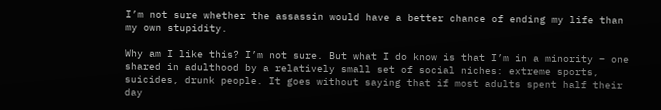I’m not sure whether the assassin would have a better chance of ending my life than my own stupidity.

Why am I like this? I’m not sure. But what I do know is that I’m in a minority – one shared in adulthood by a relatively small set of social niches: extreme sports, suicides, drunk people. It goes without saying that if most adults spent half their day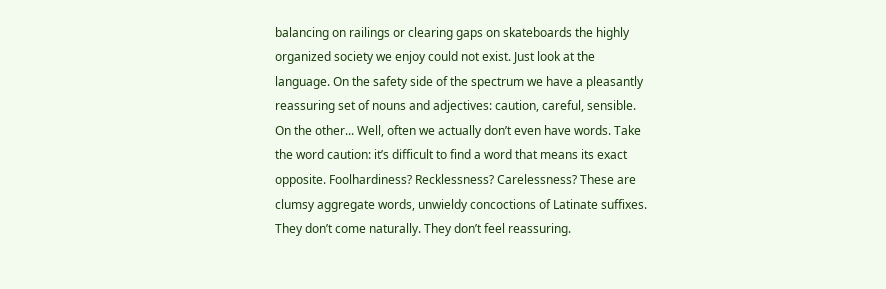balancing on railings or clearing gaps on skateboards the highly organized society we enjoy could not exist. Just look at the language. On the safety side of the spectrum we have a pleasantly  reassuring set of nouns and adjectives: caution, careful, sensible. On the other... Well, often we actually don’t even have words. Take the word caution: it’s difficult to find a word that means its exact opposite. Foolhardiness? Recklessness? Carelessness? These are clumsy aggregate words, unwieldy concoctions of Latinate suffixes. They don’t come naturally. They don’t feel reassuring.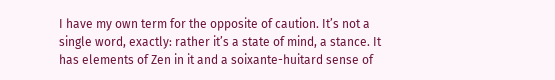I have my own term for the opposite of caution. It’s not a single word, exactly: rather it’s a state of mind, a stance. It has elements of Zen in it and a soixante-huitard sense of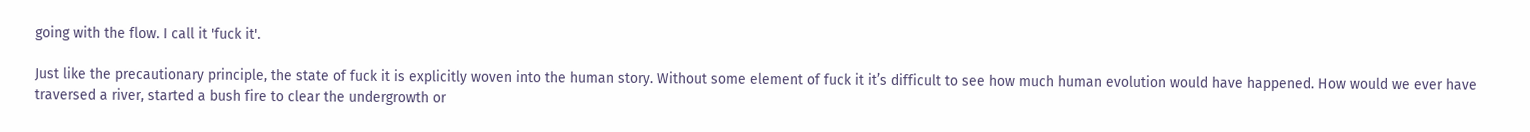going with the flow. I call it 'fuck it'.

Just like the precautionary principle, the state of fuck it is explicitly woven into the human story. Without some element of fuck it it’s difficult to see how much human evolution would have happened. How would we ever have traversed a river, started a bush fire to clear the undergrowth or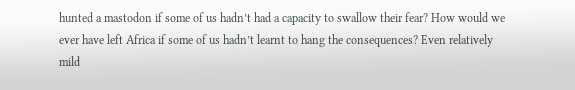hunted a mastodon if some of us hadn’t had a capacity to swallow their fear? How would we ever have left Africa if some of us hadn’t learnt to hang the consequences? Even relatively mild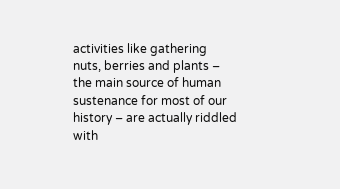activities like gathering nuts, berries and plants – the main source of human sustenance for most of our history – are actually riddled with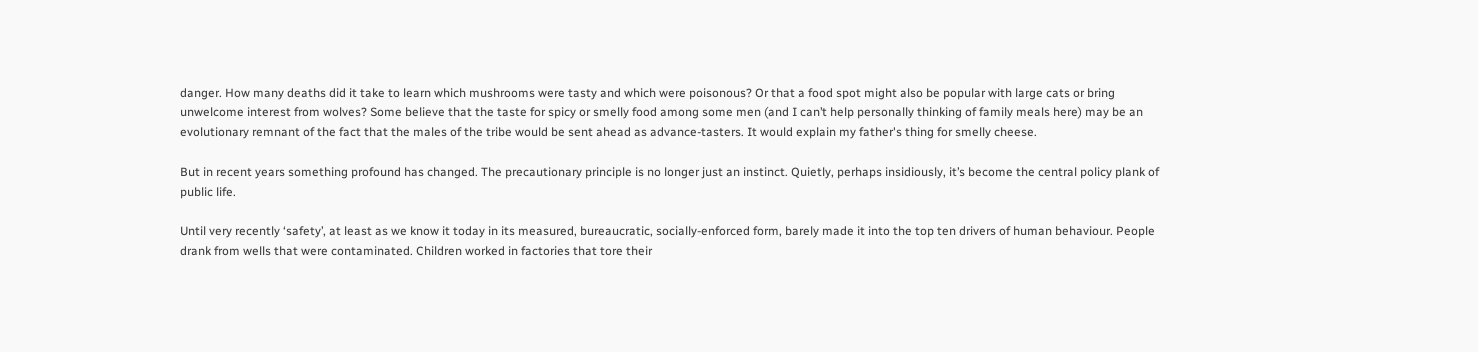danger. How many deaths did it take to learn which mushrooms were tasty and which were poisonous? Or that a food spot might also be popular with large cats or bring unwelcome interest from wolves? Some believe that the taste for spicy or smelly food among some men (and I can’t help personally thinking of family meals here) may be an evolutionary remnant of the fact that the males of the tribe would be sent ahead as advance-tasters. It would explain my father's thing for smelly cheese.

But in recent years something profound has changed. The precautionary principle is no longer just an instinct. Quietly, perhaps insidiously, it’s become the central policy plank of public life.

Until very recently ‘safety’, at least as we know it today in its measured, bureaucratic, socially-enforced form, barely made it into the top ten drivers of human behaviour. People drank from wells that were contaminated. Children worked in factories that tore their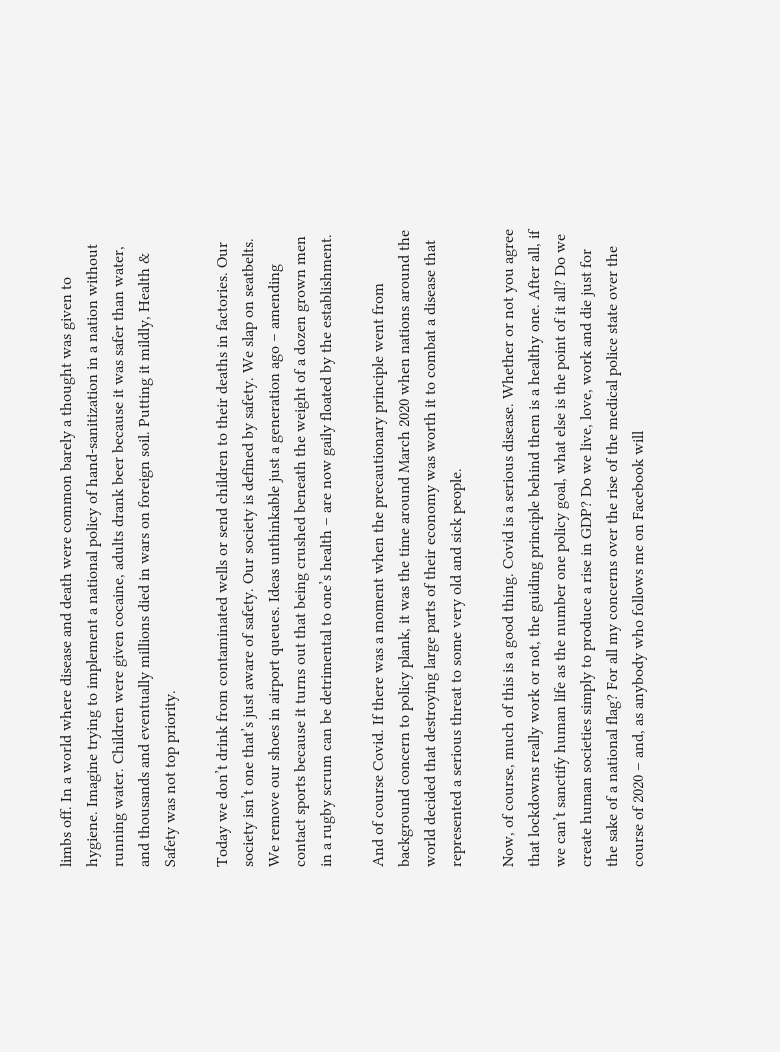limbs off. In a world where disease and death were common barely a thought was given to hygiene. Imagine trying to implement a national policy of hand-sanitization in a nation without running water. Children were given cocaine, adults drank beer because it was safer than water, and thousands and eventually millions died in wars on foreign soil. Putting it mildly, Health & Safety was not top priority.

Today we don’t drink from contaminated wells or send children to their deaths in factories. Our society isn’t one that’s just aware of safety. Our society is defined by safety. We slap on seatbelts. We remove our shoes in airport queues. Ideas unthinkable just a generation ago – amending contact sports because it turns out that being crushed beneath the weight of a dozen grown men in a rugby scrum can be detrimental to one’s health – are now gaily floated by the establishment.

And of course Covid. If there was a moment when the precautionary principle went from background concern to policy plank, it was the time around March 2020 when nations around the world decided that destroying large parts of their economy was worth it to combat a disease that represented a serious threat to some very old and sick people.

Now, of course, much of this is a good thing. Covid is a serious disease. Whether or not you agree that lockdowns really work or not, the guiding principle behind them is a healthy one. After all, if we can’t sanctify human life as the number one policy goal, what else is the point of it all? Do we create human societies simply to produce a rise in GDP? Do we live, love, work and die just for the sake of a national flag? For all my concerns over the rise of the medical police state over the course of 2020 – and, as anybody who follows me on Facebook will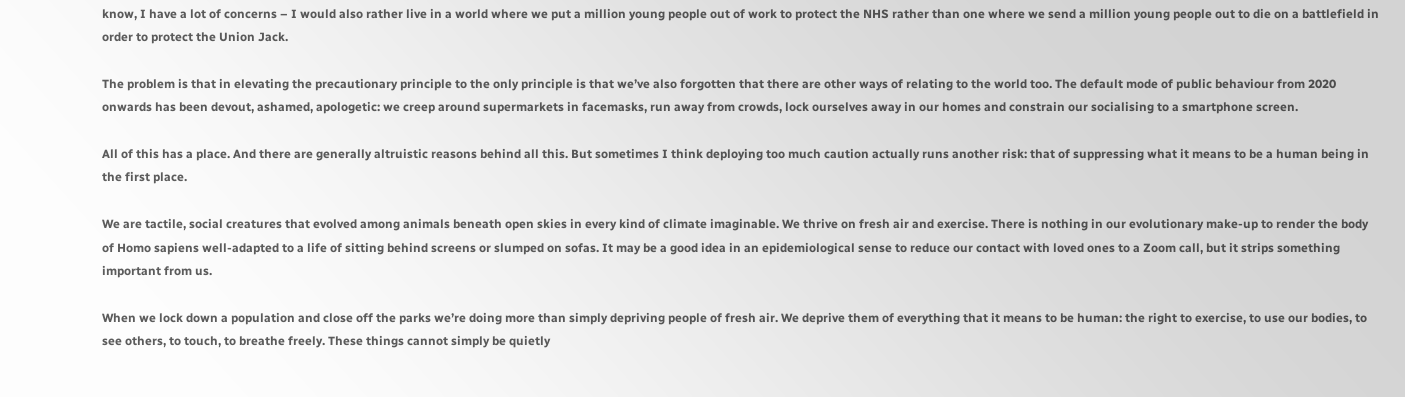know, I have a lot of concerns – I would also rather live in a world where we put a million young people out of work to protect the NHS rather than one where we send a million young people out to die on a battlefield in order to protect the Union Jack.

The problem is that in elevating the precautionary principle to the only principle is that we’ve also forgotten that there are other ways of relating to the world too. The default mode of public behaviour from 2020 onwards has been devout, ashamed, apologetic: we creep around supermarkets in facemasks, run away from crowds, lock ourselves away in our homes and constrain our socialising to a smartphone screen.

All of this has a place. And there are generally altruistic reasons behind all this. But sometimes I think deploying too much caution actually runs another risk: that of suppressing what it means to be a human being in the first place.

We are tactile, social creatures that evolved among animals beneath open skies in every kind of climate imaginable. We thrive on fresh air and exercise. There is nothing in our evolutionary make-up to render the body of Homo sapiens well-adapted to a life of sitting behind screens or slumped on sofas. It may be a good idea in an epidemiological sense to reduce our contact with loved ones to a Zoom call, but it strips something important from us.

When we lock down a population and close off the parks we’re doing more than simply depriving people of fresh air. We deprive them of everything that it means to be human: the right to exercise, to use our bodies, to see others, to touch, to breathe freely. These things cannot simply be quietly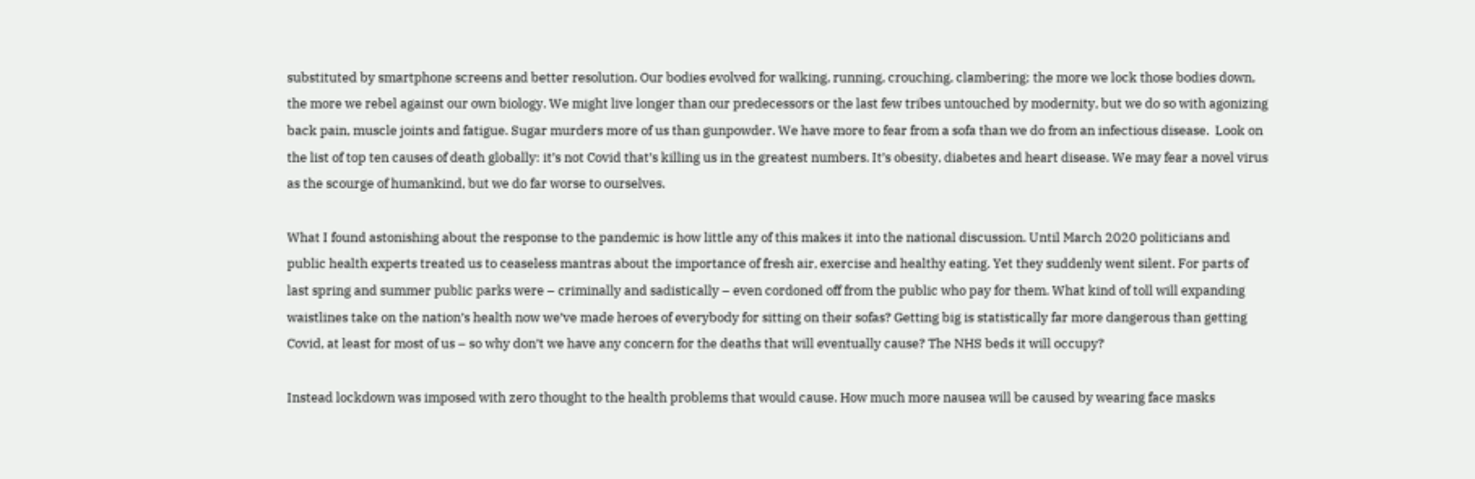substituted by smartphone screens and better resolution. Our bodies evolved for walking, running, crouching, clambering; the more we lock those bodies down, the more we rebel against our own biology. We might live longer than our predecessors or the last few tribes untouched by modernity, but we do so with agonizing back pain, muscle joints and fatigue. Sugar murders more of us than gunpowder. We have more to fear from a sofa than we do from an infectious disease.  Look on the list of top ten causes of death globally: it’s not Covid that’s killing us in the greatest numbers. It’s obesity, diabetes and heart disease. We may fear a novel virus as the scourge of humankind, but we do far worse to ourselves.

What I found astonishing about the response to the pandemic is how little any of this makes it into the national discussion. Until March 2020 politicians and public health experts treated us to ceaseless mantras about the importance of fresh air, exercise and healthy eating. Yet they suddenly went silent. For parts of last spring and summer public parks were – criminally and sadistically – even cordoned off from the public who pay for them. What kind of toll will expanding waistlines take on the nation’s health now we’ve made heroes of everybody for sitting on their sofas? Getting big is statistically far more dangerous than getting Covid, at least for most of us – so why don’t we have any concern for the deaths that will eventually cause? The NHS beds it will occupy?

Instead lockdown was imposed with zero thought to the health problems that would cause. How much more nausea will be caused by wearing face masks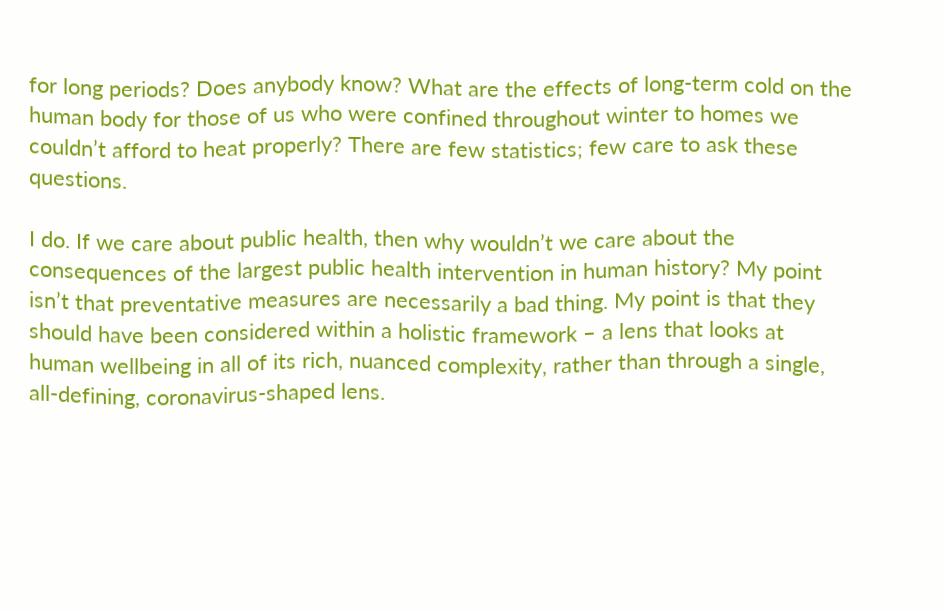for long periods? Does anybody know? What are the effects of long-term cold on the human body for those of us who were confined throughout winter to homes we couldn’t afford to heat properly? There are few statistics; few care to ask these questions.

I do. If we care about public health, then why wouldn’t we care about the consequences of the largest public health intervention in human history? My point isn’t that preventative measures are necessarily a bad thing. My point is that they should have been considered within a holistic framework – a lens that looks at human wellbeing in all of its rich, nuanced complexity, rather than through a single, all-defining, coronavirus-shaped lens.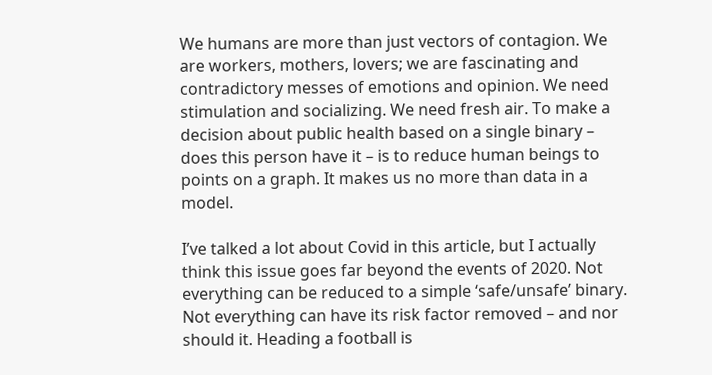We humans are more than just vectors of contagion. We are workers, mothers, lovers; we are fascinating and contradictory messes of emotions and opinion. We need stimulation and socializing. We need fresh air. To make a decision about public health based on a single binary – does this person have it – is to reduce human beings to points on a graph. It makes us no more than data in a model.

I’ve talked a lot about Covid in this article, but I actually think this issue goes far beyond the events of 2020. Not everything can be reduced to a simple ‘safe/unsafe’ binary. Not everything can have its risk factor removed – and nor should it. Heading a football is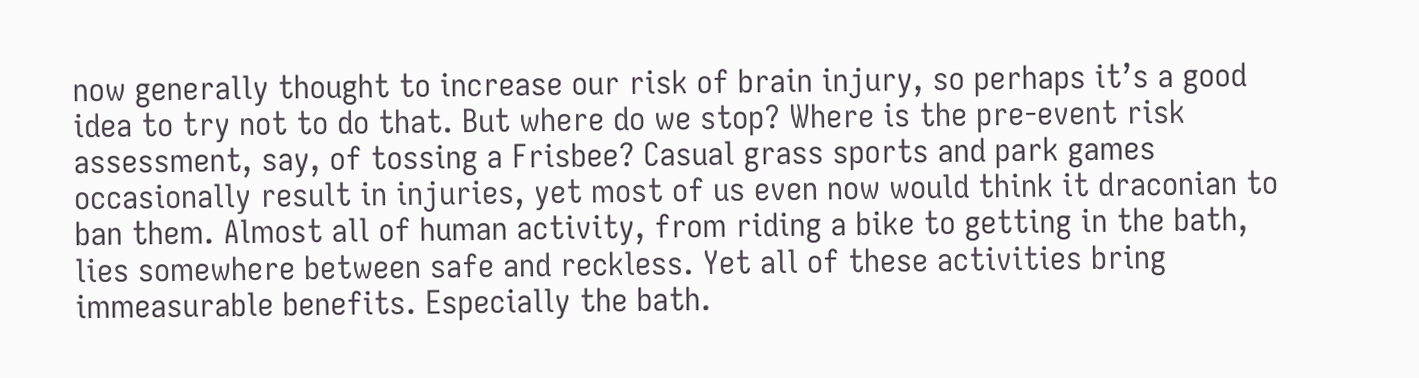now generally thought to increase our risk of brain injury, so perhaps it’s a good idea to try not to do that. But where do we stop? Where is the pre-event risk assessment, say, of tossing a Frisbee? Casual grass sports and park games occasionally result in injuries, yet most of us even now would think it draconian to ban them. Almost all of human activity, from riding a bike to getting in the bath, lies somewhere between safe and reckless. Yet all of these activities bring immeasurable benefits. Especially the bath.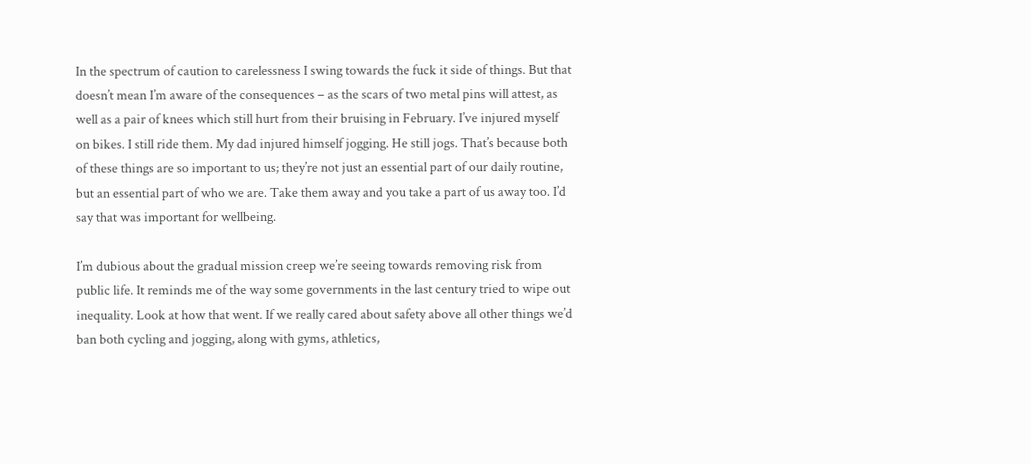In the spectrum of caution to carelessness I swing towards the fuck it side of things. But that doesn’t mean I’m aware of the consequences – as the scars of two metal pins will attest, as well as a pair of knees which still hurt from their bruising in February. I’ve injured myself on bikes. I still ride them. My dad injured himself jogging. He still jogs. That’s because both of these things are so important to us; they’re not just an essential part of our daily routine, but an essential part of who we are. Take them away and you take a part of us away too. I’d say that was important for wellbeing.

I’m dubious about the gradual mission creep we’re seeing towards removing risk from public life. It reminds me of the way some governments in the last century tried to wipe out inequality. Look at how that went. If we really cared about safety above all other things we’d ban both cycling and jogging, along with gyms, athletics,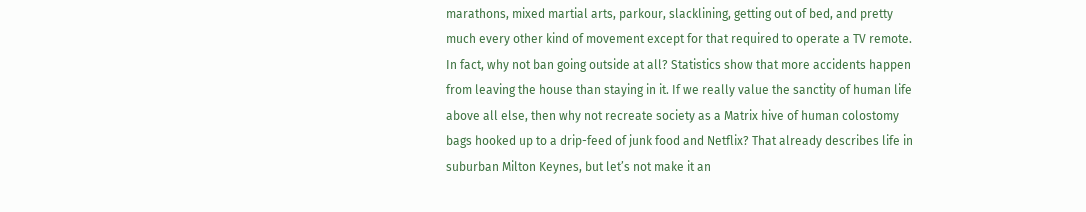marathons, mixed martial arts, parkour, slacklining, getting out of bed, and pretty much every other kind of movement except for that required to operate a TV remote. In fact, why not ban going outside at all? Statistics show that more accidents happen from leaving the house than staying in it. If we really value the sanctity of human life above all else, then why not recreate society as a Matrix hive of human colostomy bags hooked up to a drip-feed of junk food and Netflix? That already describes life in suburban Milton Keynes, but let’s not make it an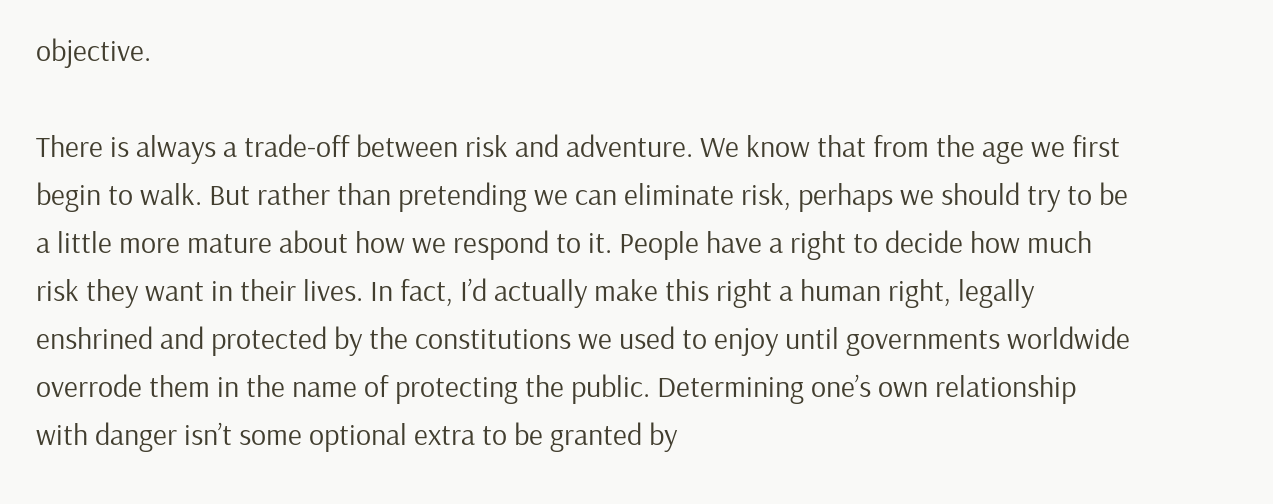objective.

There is always a trade-off between risk and adventure. We know that from the age we first begin to walk. But rather than pretending we can eliminate risk, perhaps we should try to be a little more mature about how we respond to it. People have a right to decide how much risk they want in their lives. In fact, I’d actually make this right a human right, legally enshrined and protected by the constitutions we used to enjoy until governments worldwide overrode them in the name of protecting the public. Determining one’s own relationship with danger isn’t some optional extra to be granted by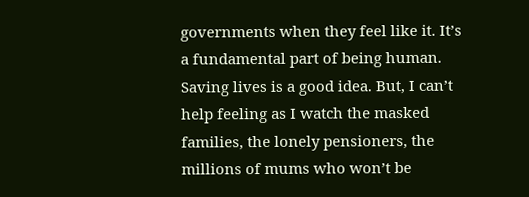governments when they feel like it. It’s a fundamental part of being human. Saving lives is a good idea. But, I can’t help feeling as I watch the masked families, the lonely pensioners, the millions of mums who won’t be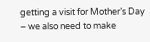getting a visit for Mother’s Day – we also need to make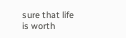sure that life is worth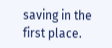saving in the first place.